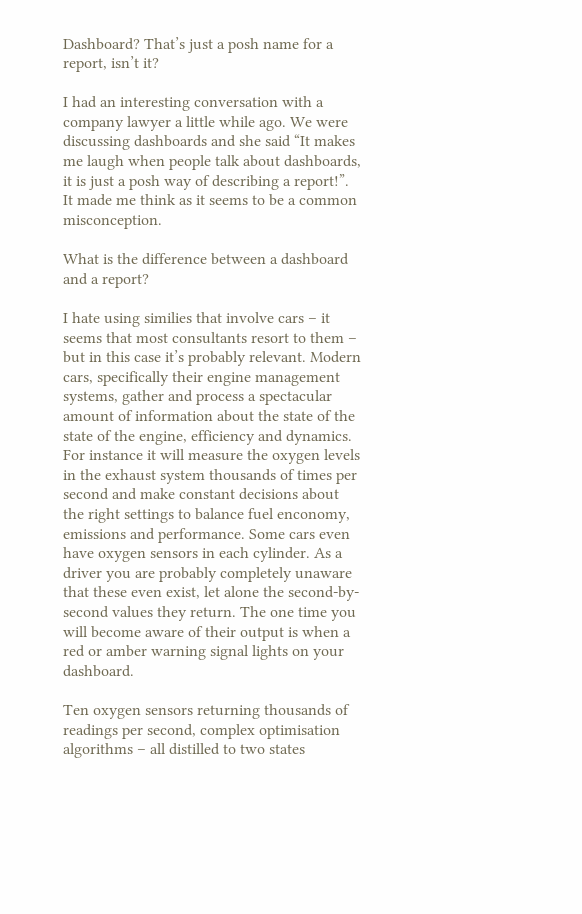Dashboard? That’s just a posh name for a report, isn’t it?

I had an interesting conversation with a company lawyer a little while ago. We were discussing dashboards and she said “It makes me laugh when people talk about dashboards, it is just a posh way of describing a report!”. It made me think as it seems to be a common misconception.

What is the difference between a dashboard and a report?

I hate using similies that involve cars – it seems that most consultants resort to them – but in this case it’s probably relevant. Modern cars, specifically their engine management systems, gather and process a spectacular amount of information about the state of the state of the engine, efficiency and dynamics. For instance it will measure the oxygen levels in the exhaust system thousands of times per second and make constant decisions about the right settings to balance fuel enconomy, emissions and performance. Some cars even have oxygen sensors in each cylinder. As a driver you are probably completely unaware that these even exist, let alone the second-by-second values they return. The one time you will become aware of their output is when a red or amber warning signal lights on your dashboard.

Ten oxygen sensors returning thousands of readings per second, complex optimisation algorithms – all distilled to two states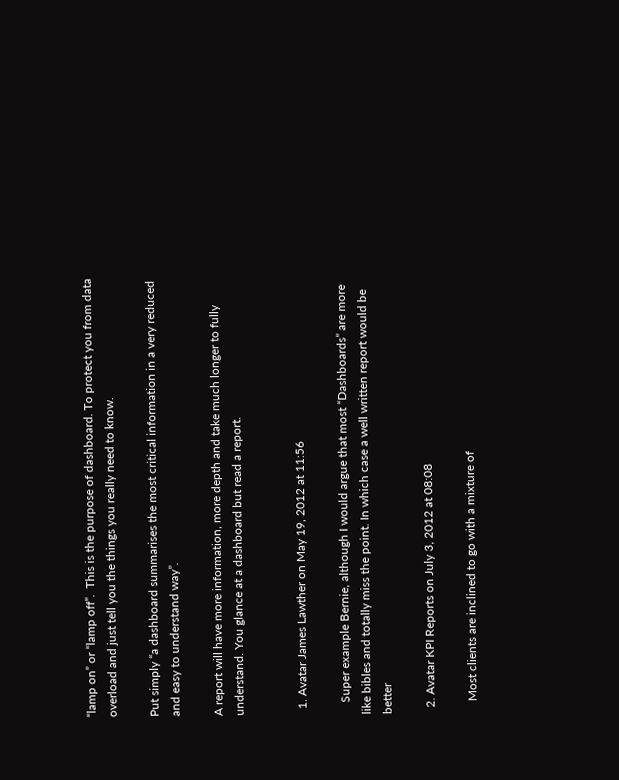“lamp on” or “lamp off”.  This is the purpose of dashboard. To protect you from data overload and just tell you the things you really need to know.

Put simply “a dashboard summarises the most critical information in a very reduced and easy to understand way”.

A report will have more information, more depth and take much longer to fully understand. You glance at a dashboard but read a report.


  1. Avatar James Lawther on May 19, 2012 at 11:56

    Super example Bernie, although I would argue that most “Dashboards” are more like bibles and totally miss the point. In which case a well written report would be better

  2. Avatar KPI Reports on July 3, 2012 at 08:08

    Most clients are inclined to go with a mixture of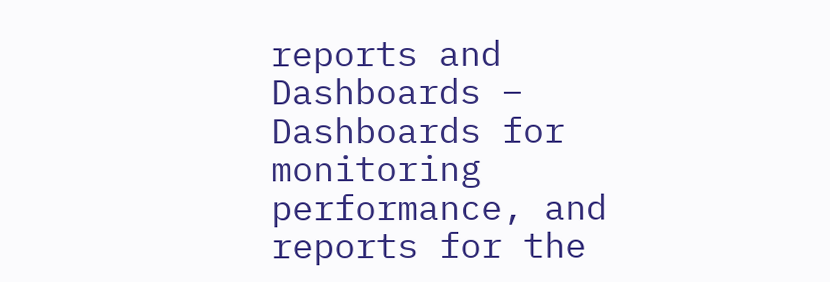reports and Dashboards – Dashboards for monitoring performance, and reports for the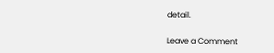detail.

Leave a Comment